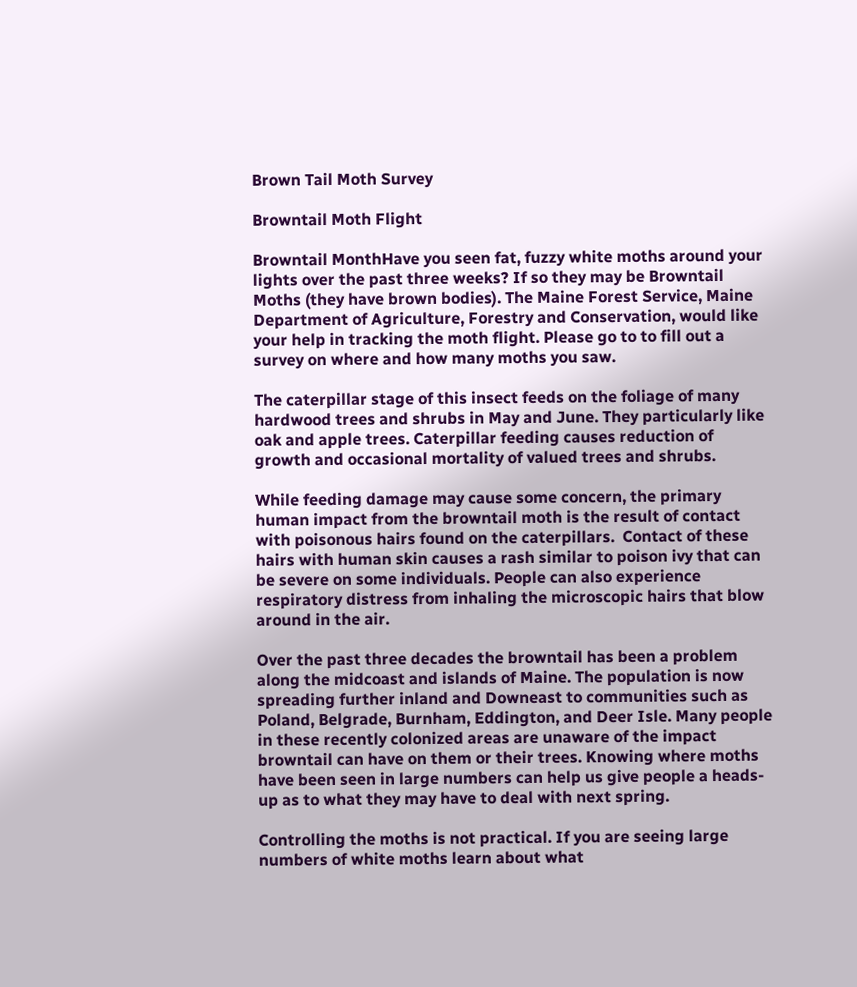Brown Tail Moth Survey

Browntail Moth Flight

Browntail MonthHave you seen fat, fuzzy white moths around your lights over the past three weeks? If so they may be Browntail Moths (they have brown bodies). The Maine Forest Service, Maine Department of Agriculture, Forestry and Conservation, would like your help in tracking the moth flight. Please go to to fill out a survey on where and how many moths you saw.

The caterpillar stage of this insect feeds on the foliage of many hardwood trees and shrubs in May and June. They particularly like oak and apple trees. Caterpillar feeding causes reduction of growth and occasional mortality of valued trees and shrubs.

While feeding damage may cause some concern, the primary human impact from the browntail moth is the result of contact with poisonous hairs found on the caterpillars.  Contact of these hairs with human skin causes a rash similar to poison ivy that can be severe on some individuals. People can also experience respiratory distress from inhaling the microscopic hairs that blow around in the air.

Over the past three decades the browntail has been a problem along the midcoast and islands of Maine. The population is now spreading further inland and Downeast to communities such as Poland, Belgrade, Burnham, Eddington, and Deer Isle. Many people in these recently colonized areas are unaware of the impact browntail can have on them or their trees. Knowing where moths have been seen in large numbers can help us give people a heads-up as to what they may have to deal with next spring.

Controlling the moths is not practical. If you are seeing large numbers of white moths learn about what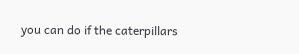you can do if the caterpillars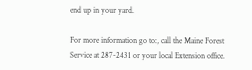end up in your yard.

For more information go to:, call the Maine Forest Service at 287-2431 or your local Extension office.